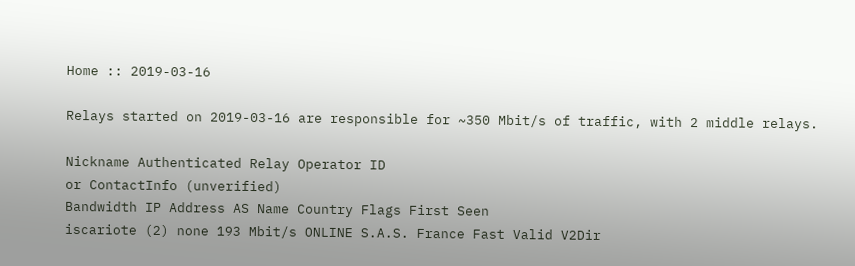Home :: 2019-03-16

Relays started on 2019-03-16 are responsible for ~350 Mbit/s of traffic, with 2 middle relays.

Nickname Authenticated Relay Operator ID
or ContactInfo (unverified)
Bandwidth IP Address AS Name Country Flags First Seen
iscariote (2) none 193 Mbit/s ONLINE S.A.S. France Fast Valid V2Dir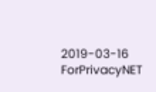2019-03-16
ForPrivacyNET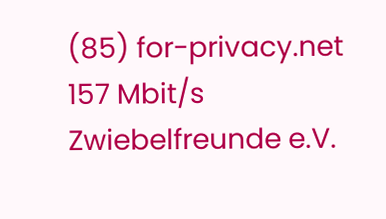(85) for-privacy.net 157 Mbit/s Zwiebelfreunde e.V.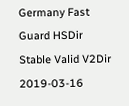Germany Fast Guard HSDir Stable Valid V2Dir 2019-03-16